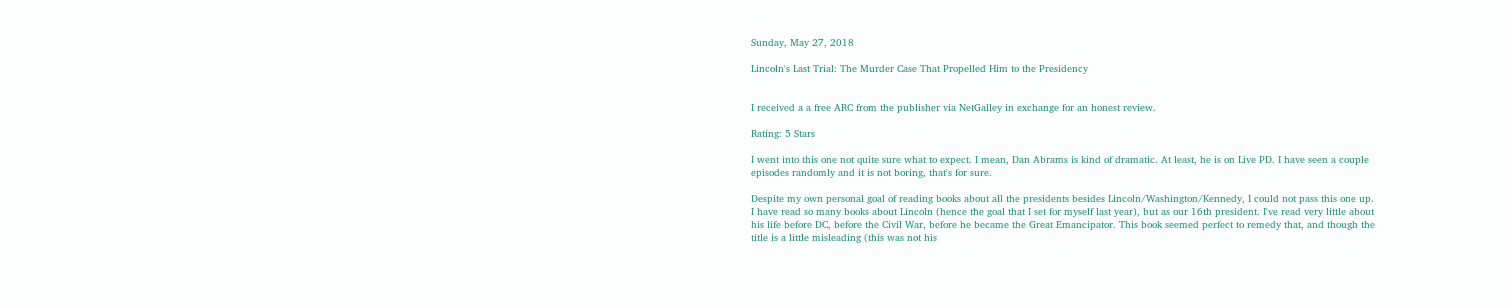Sunday, May 27, 2018

Lincoln's Last Trial: The Murder Case That Propelled Him to the Presidency


I received a a free ARC from the publisher via NetGalley in exchange for an honest review.

Rating: 5 Stars

I went into this one not quite sure what to expect. I mean, Dan Abrams is kind of dramatic. At least, he is on Live PD. I have seen a couple episodes randomly and it is not boring, that's for sure.

Despite my own personal goal of reading books about all the presidents besides Lincoln/Washington/Kennedy, I could not pass this one up. I have read so many books about Lincoln (hence the goal that I set for myself last year), but as our 16th president. I've read very little about his life before DC, before the Civil War, before he became the Great Emancipator. This book seemed perfect to remedy that, and though the title is a little misleading (this was not his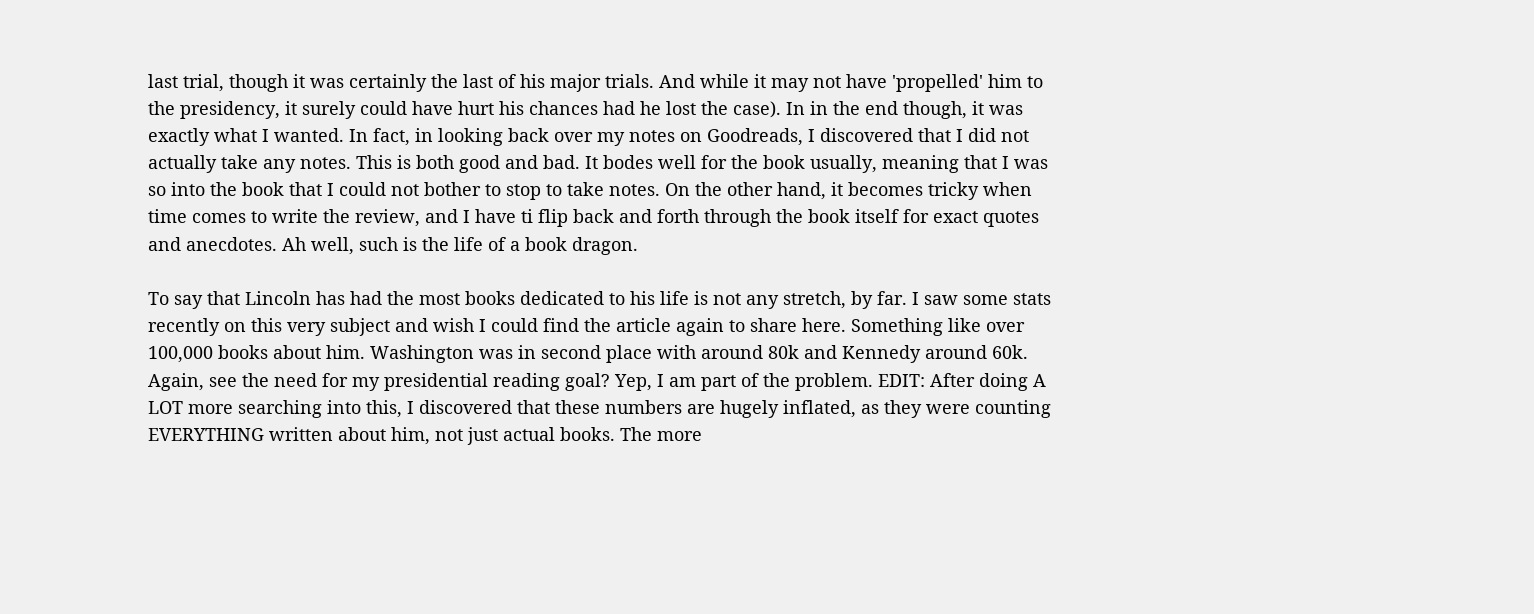last trial, though it was certainly the last of his major trials. And while it may not have 'propelled' him to the presidency, it surely could have hurt his chances had he lost the case). In in the end though, it was exactly what I wanted. In fact, in looking back over my notes on Goodreads, I discovered that I did not actually take any notes. This is both good and bad. It bodes well for the book usually, meaning that I was so into the book that I could not bother to stop to take notes. On the other hand, it becomes tricky when time comes to write the review, and I have ti flip back and forth through the book itself for exact quotes and anecdotes. Ah well, such is the life of a book dragon.

To say that Lincoln has had the most books dedicated to his life is not any stretch, by far. I saw some stats recently on this very subject and wish I could find the article again to share here. Something like over 100,000 books about him. Washington was in second place with around 80k and Kennedy around 60k. Again, see the need for my presidential reading goal? Yep, I am part of the problem. EDIT: After doing A LOT more searching into this, I discovered that these numbers are hugely inflated, as they were counting EVERYTHING written about him, not just actual books. The more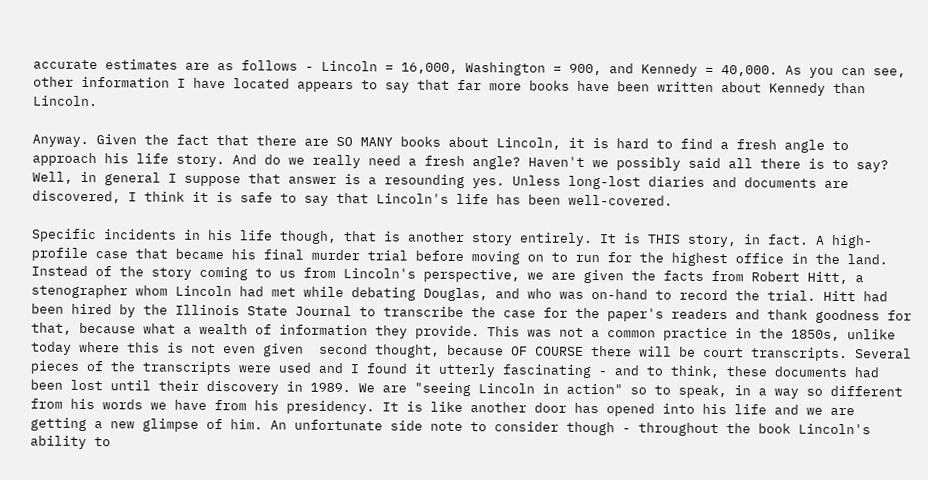accurate estimates are as follows - Lincoln = 16,000, Washington = 900, and Kennedy = 40,000. As you can see, other information I have located appears to say that far more books have been written about Kennedy than Lincoln.

Anyway. Given the fact that there are SO MANY books about Lincoln, it is hard to find a fresh angle to approach his life story. And do we really need a fresh angle? Haven't we possibly said all there is to say? Well, in general I suppose that answer is a resounding yes. Unless long-lost diaries and documents are discovered, I think it is safe to say that Lincoln's life has been well-covered.

Specific incidents in his life though, that is another story entirely. It is THIS story, in fact. A high-profile case that became his final murder trial before moving on to run for the highest office in the land. Instead of the story coming to us from Lincoln's perspective, we are given the facts from Robert Hitt, a stenographer whom Lincoln had met while debating Douglas, and who was on-hand to record the trial. Hitt had been hired by the Illinois State Journal to transcribe the case for the paper's readers and thank goodness for that, because what a wealth of information they provide. This was not a common practice in the 1850s, unlike today where this is not even given  second thought, because OF COURSE there will be court transcripts. Several pieces of the transcripts were used and I found it utterly fascinating - and to think, these documents had been lost until their discovery in 1989. We are "seeing Lincoln in action" so to speak, in a way so different from his words we have from his presidency. It is like another door has opened into his life and we are getting a new glimpse of him. An unfortunate side note to consider though - throughout the book Lincoln's ability to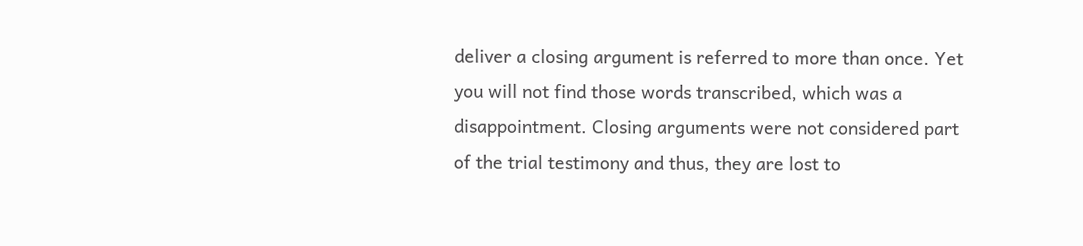deliver a closing argument is referred to more than once. Yet you will not find those words transcribed, which was a disappointment. Closing arguments were not considered part of the trial testimony and thus, they are lost to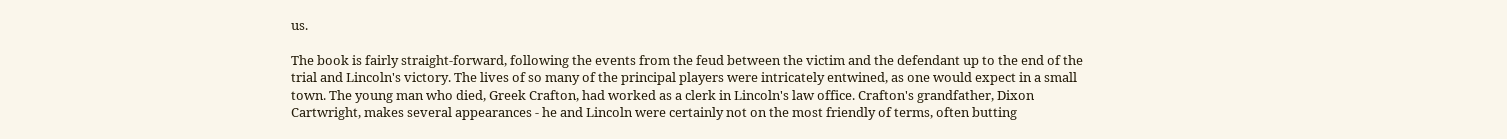us.

The book is fairly straight-forward, following the events from the feud between the victim and the defendant up to the end of the trial and Lincoln's victory. The lives of so many of the principal players were intricately entwined, as one would expect in a small town. The young man who died, Greek Crafton, had worked as a clerk in Lincoln's law office. Crafton's grandfather, Dixon Cartwright, makes several appearances - he and Lincoln were certainly not on the most friendly of terms, often butting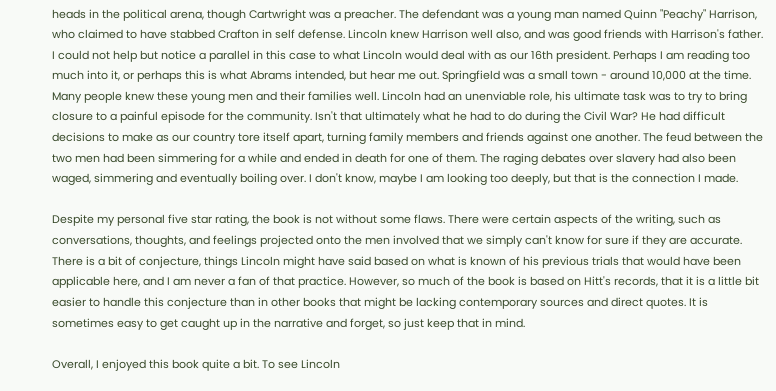heads in the political arena, though Cartwright was a preacher. The defendant was a young man named Quinn "Peachy" Harrison, who claimed to have stabbed Crafton in self defense. Lincoln knew Harrison well also, and was good friends with Harrison's father. I could not help but notice a parallel in this case to what Lincoln would deal with as our 16th president. Perhaps I am reading too much into it, or perhaps this is what Abrams intended, but hear me out. Springfield was a small town - around 10,000 at the time. Many people knew these young men and their families well. Lincoln had an unenviable role, his ultimate task was to try to bring closure to a painful episode for the community. Isn't that ultimately what he had to do during the Civil War? He had difficult decisions to make as our country tore itself apart, turning family members and friends against one another. The feud between the two men had been simmering for a while and ended in death for one of them. The raging debates over slavery had also been waged, simmering and eventually boiling over. I don't know, maybe I am looking too deeply, but that is the connection I made.

Despite my personal five star rating, the book is not without some flaws. There were certain aspects of the writing, such as conversations, thoughts, and feelings projected onto the men involved that we simply can't know for sure if they are accurate. There is a bit of conjecture, things Lincoln might have said based on what is known of his previous trials that would have been applicable here, and I am never a fan of that practice. However, so much of the book is based on Hitt's records, that it is a little bit easier to handle this conjecture than in other books that might be lacking contemporary sources and direct quotes. It is sometimes easy to get caught up in the narrative and forget, so just keep that in mind.

Overall, I enjoyed this book quite a bit. To see Lincoln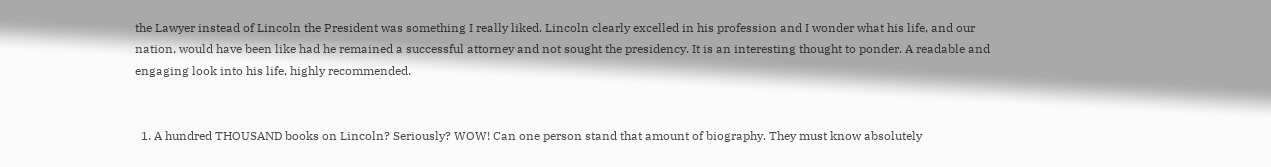the Lawyer instead of Lincoln the President was something I really liked. Lincoln clearly excelled in his profession and I wonder what his life, and our nation, would have been like had he remained a successful attorney and not sought the presidency. It is an interesting thought to ponder. A readable and engaging look into his life, highly recommended.


  1. A hundred THOUSAND books on Lincoln? Seriously? WOW! Can one person stand that amount of biography. They must know absolutely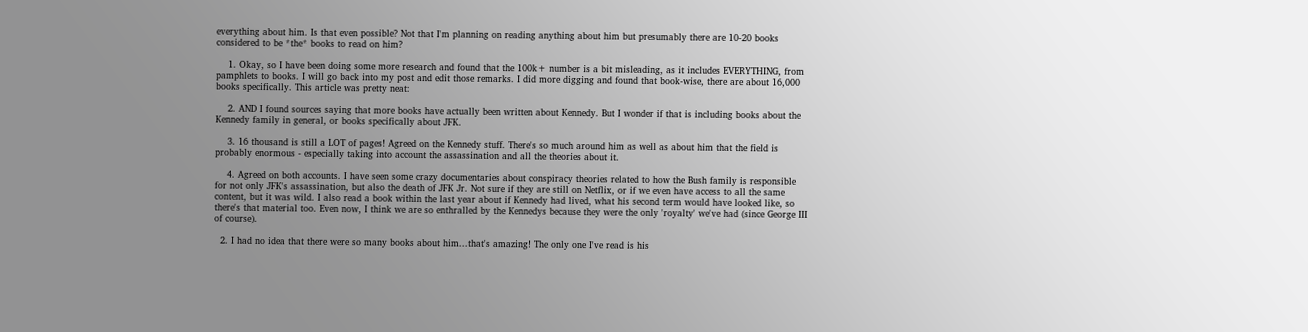everything about him. Is that even possible? Not that I'm planning on reading anything about him but presumably there are 10-20 books considered to be *the* books to read on him?

    1. Okay, so I have been doing some more research and found that the 100k+ number is a bit misleading, as it includes EVERYTHING, from pamphlets to books. I will go back into my post and edit those remarks. I did more digging and found that book-wise, there are about 16,000 books specifically. This article was pretty neat:

    2. AND I found sources saying that more books have actually been written about Kennedy. But I wonder if that is including books about the Kennedy family in general, or books specifically about JFK.

    3. 16 thousand is still a LOT of pages! Agreed on the Kennedy stuff. There's so much around him as well as about him that the field is probably enormous - especially taking into account the assassination and all the theories about it.

    4. Agreed on both accounts. I have seen some crazy documentaries about conspiracy theories related to how the Bush family is responsible for not only JFK's assassination, but also the death of JFK Jr. Not sure if they are still on Netflix, or if we even have access to all the same content, but it was wild. I also read a book within the last year about if Kennedy had lived, what his second term would have looked like, so there's that material too. Even now, I think we are so enthralled by the Kennedys because they were the only 'royalty' we've had (since George III of course).

  2. I had no idea that there were so many books about him...that's amazing! The only one I've read is his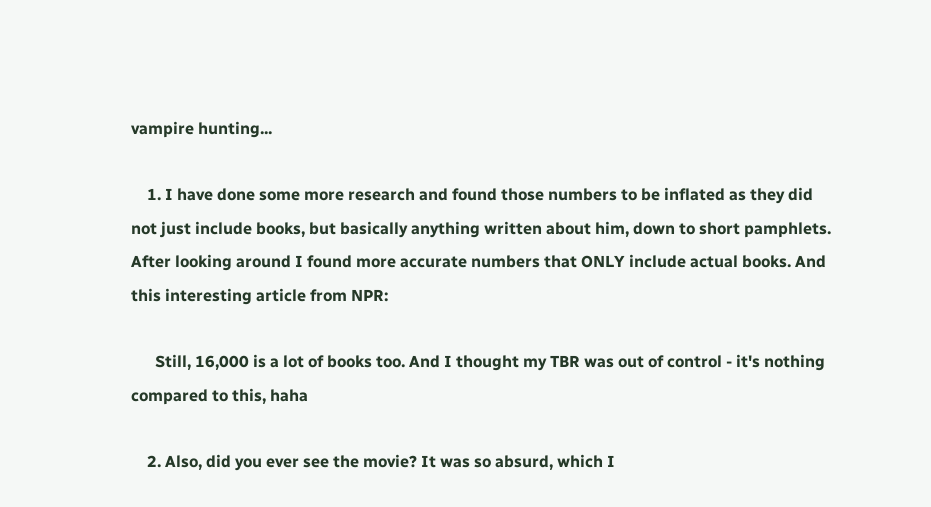vampire hunting...

    1. I have done some more research and found those numbers to be inflated as they did not just include books, but basically anything written about him, down to short pamphlets. After looking around I found more accurate numbers that ONLY include actual books. And this interesting article from NPR:

      Still, 16,000 is a lot of books too. And I thought my TBR was out of control - it's nothing compared to this, haha

    2. Also, did you ever see the movie? It was so absurd, which I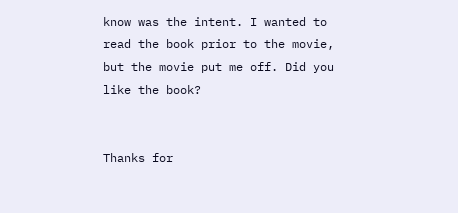know was the intent. I wanted to read the book prior to the movie, but the movie put me off. Did you like the book?


Thanks for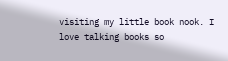visiting my little book nook. I love talking books so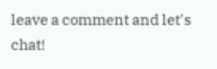leave a comment and let's chat!